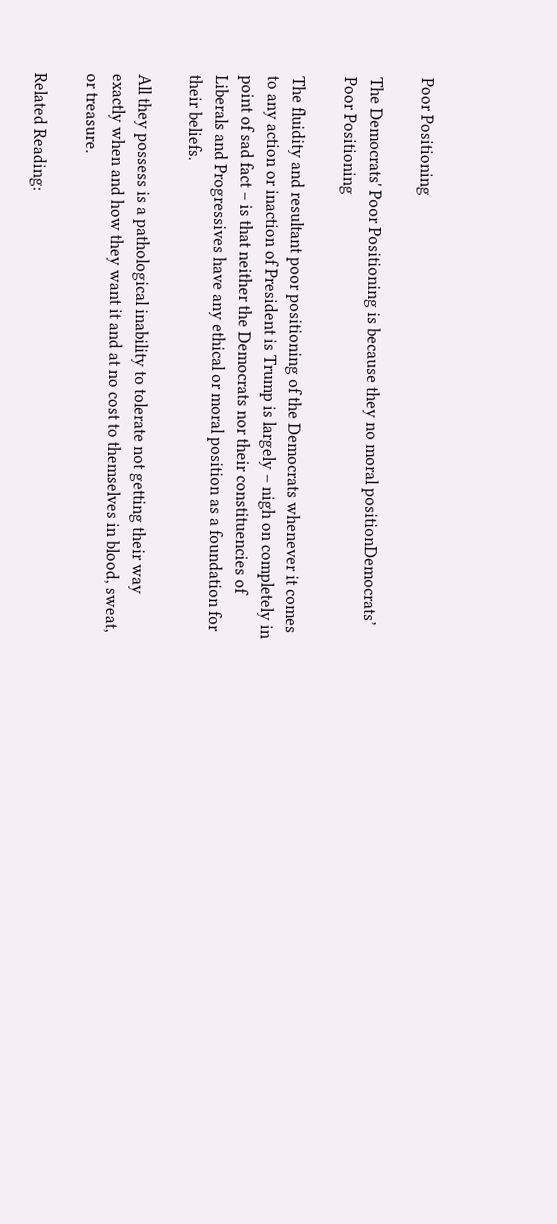Poor Positioning

The Democrats' Poor Positioning is because they no moral positionDemocrats’ Poor Positioning

The fluidity and resultant poor positioning of the Democrats whenever it comes to any action or inaction of President is Trump is largely – nigh on completely in point of sad fact – is that neither the Democrats nor their constituencies of Liberals and Progressives have any ethical or moral position as a foundation for their beliefs.

All they possess is a pathological inability to tolerate not getting their way exactly when and how they want it and at no cost to themselves in blood, sweat, or treasure.

Related Reading: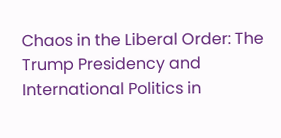Chaos in the Liberal Order: The Trump Presidency and International Politics in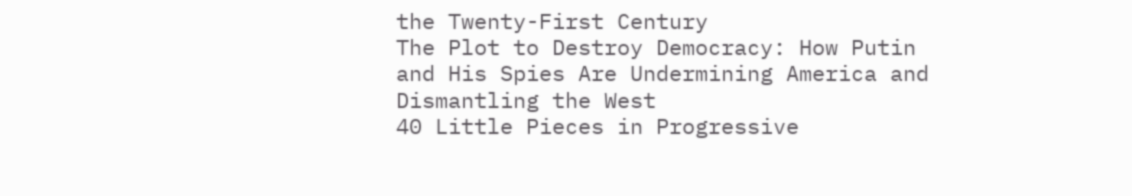the Twenty-First Century
The Plot to Destroy Democracy: How Putin and His Spies Are Undermining America and Dismantling the West
40 Little Pieces in Progressive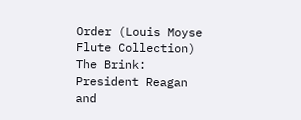Order (Louis Moyse Flute Collection)
The Brink: President Reagan and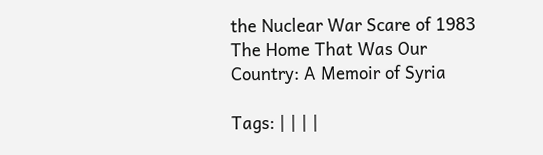the Nuclear War Scare of 1983
The Home That Was Our Country: A Memoir of Syria

Tags: | | | |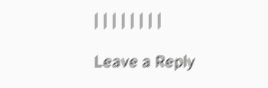| | | | | | | |

Leave a Reply